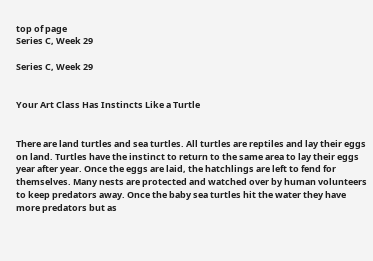top of page
Series C, Week 29

Series C, Week 29


Your Art Class Has Instincts Like a Turtle


There are land turtles and sea turtles. All turtles are reptiles and lay their eggs on land. Turtles have the instinct to return to the same area to lay their eggs year after year. Once the eggs are laid, the hatchlings are left to fend for themselves. Many nests are protected and watched over by human volunteers to keep predators away. Once the baby sea turtles hit the water they have more predators but as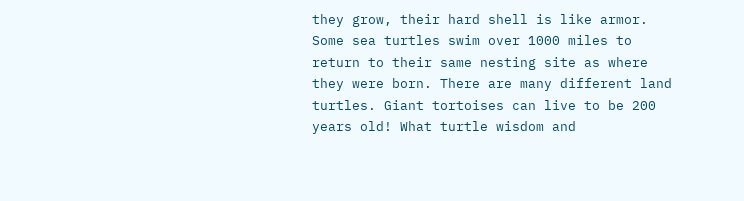they grow, their hard shell is like armor. Some sea turtles swim over 1000 miles to return to their same nesting site as where they were born. There are many different land turtles. Giant tortoises can live to be 200 years old! What turtle wisdom and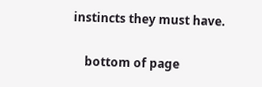instincts they must have.

    bottom of page